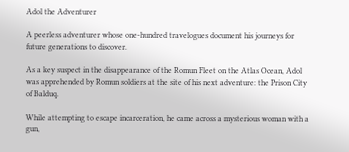Adol the Adventurer

A peerless adventurer whose one-hundred travelogues document his journeys for future generations to discover.

As a key suspect in the disappearance of the Romun Fleet on the Atlas Ocean, Adol was apprehended by Romun soldiers at the site of his next adventure: the Prison City of Balduq.

While attempting to escape incarceration, he came across a mysterious woman with a gun,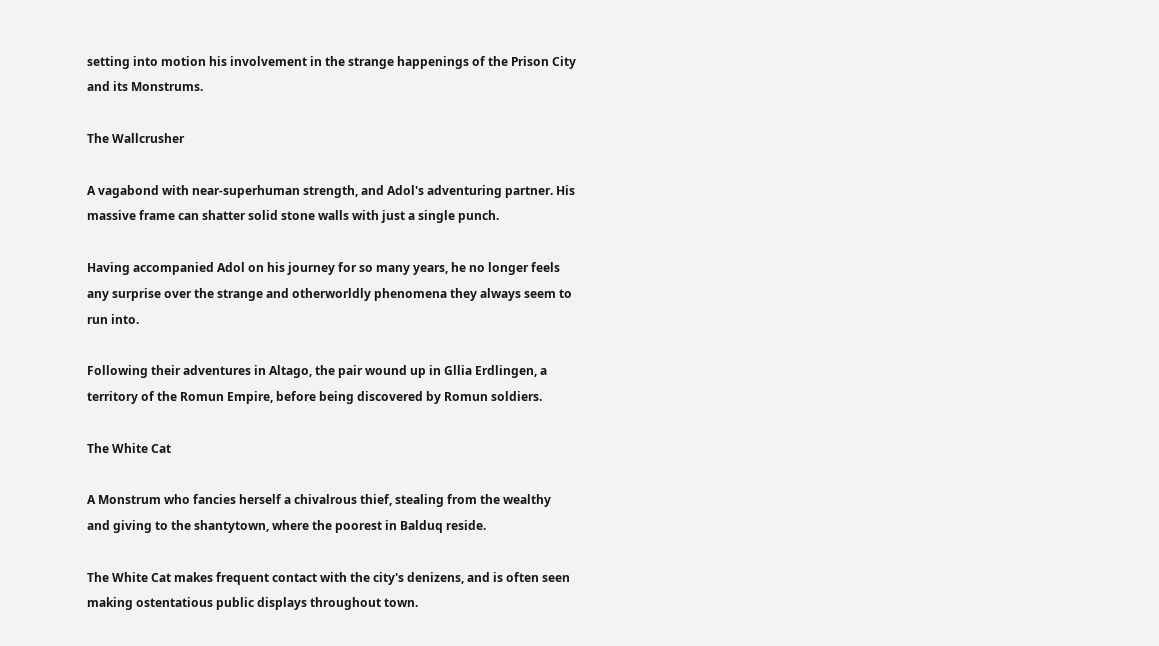setting into motion his involvement in the strange happenings of the Prison City and its Monstrums.

The Wallcrusher

A vagabond with near-superhuman strength, and Adol's adventuring partner. His massive frame can shatter solid stone walls with just a single punch.

Having accompanied Adol on his journey for so many years, he no longer feels any surprise over the strange and otherworldly phenomena they always seem to run into.

Following their adventures in Altago, the pair wound up in Gllia Erdlingen, a territory of the Romun Empire, before being discovered by Romun soldiers.

The White Cat

A Monstrum who fancies herself a chivalrous thief, stealing from the wealthy and giving to the shantytown, where the poorest in Balduq reside.

The White Cat makes frequent contact with the city's denizens, and is often seen making ostentatious public displays throughout town.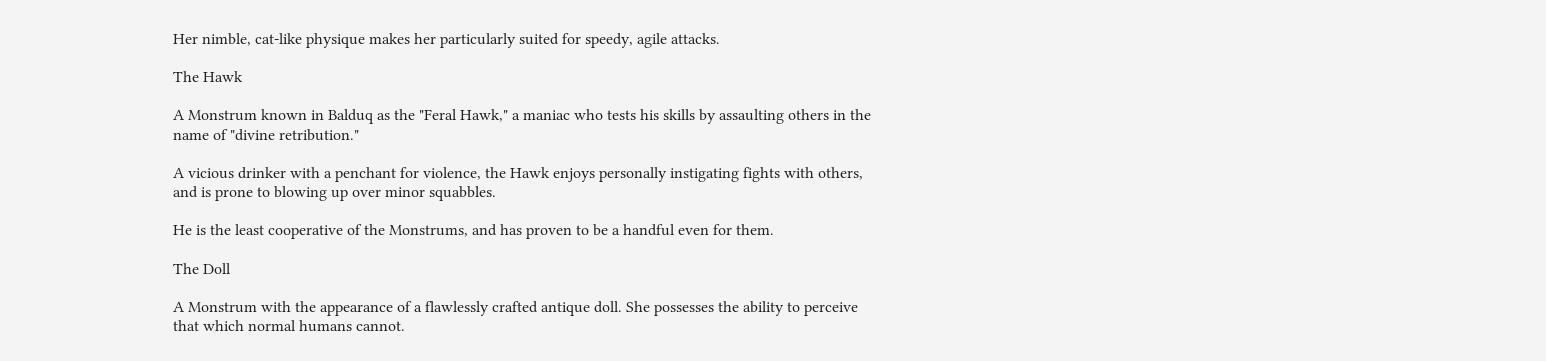Her nimble, cat-like physique makes her particularly suited for speedy, agile attacks.

The Hawk

A Monstrum known in Balduq as the "Feral Hawk," a maniac who tests his skills by assaulting others in the name of "divine retribution."

A vicious drinker with a penchant for violence, the Hawk enjoys personally instigating fights with others, and is prone to blowing up over minor squabbles.

He is the least cooperative of the Monstrums, and has proven to be a handful even for them.

The Doll

A Monstrum with the appearance of a flawlessly crafted antique doll. She possesses the ability to perceive that which normal humans cannot.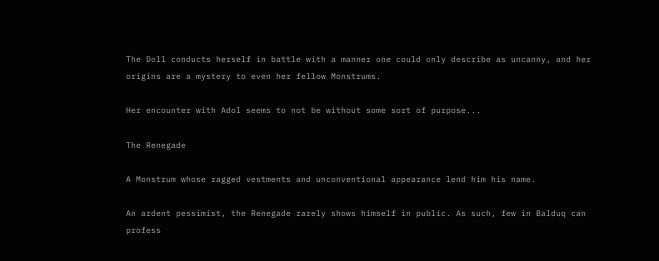The Doll conducts herself in battle with a manner one could only describe as uncanny, and her origins are a mystery to even her fellow Monstrums.

Her encounter with Adol seems to not be without some sort of purpose...

The Renegade

A Monstrum whose ragged vestments and unconventional appearance lend him his name.

An ardent pessimist, the Renegade rarely shows himself in public. As such, few in Balduq can profess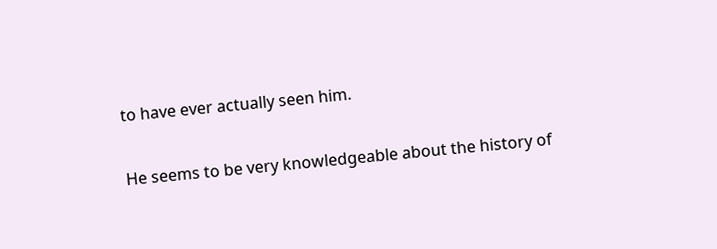to have ever actually seen him.

He seems to be very knowledgeable about the history of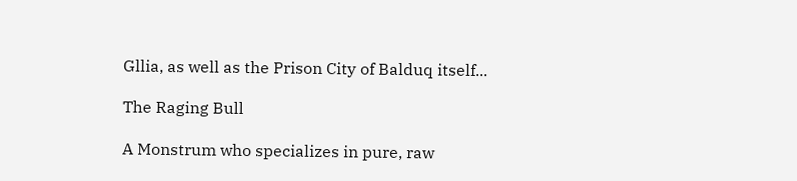Gllia, as well as the Prison City of Balduq itself...

The Raging Bull

A Monstrum who specializes in pure, raw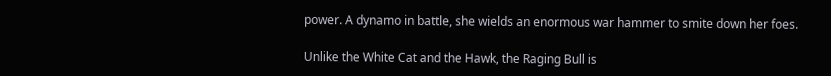power. A dynamo in battle, she wields an enormous war hammer to smite down her foes.

Unlike the White Cat and the Hawk, the Raging Bull is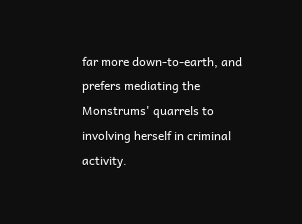far more down-to-earth, and prefers mediating the Monstrums' quarrels to involving herself in criminal activity.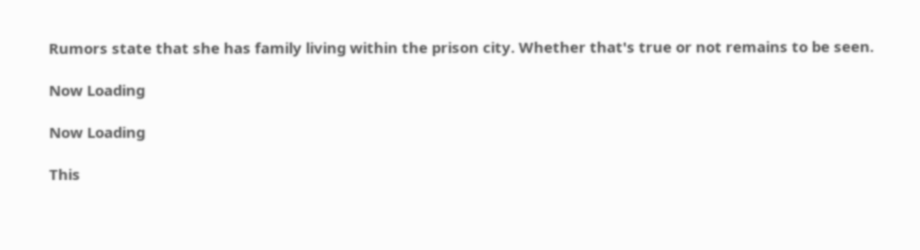Rumors state that she has family living within the prison city. Whether that's true or not remains to be seen.

Now Loading

Now Loading

This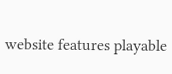website features playable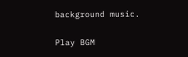background music.

Play BGM